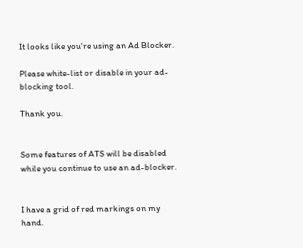It looks like you're using an Ad Blocker.

Please white-list or disable in your ad-blocking tool.

Thank you.


Some features of ATS will be disabled while you continue to use an ad-blocker.


I have a grid of red markings on my hand.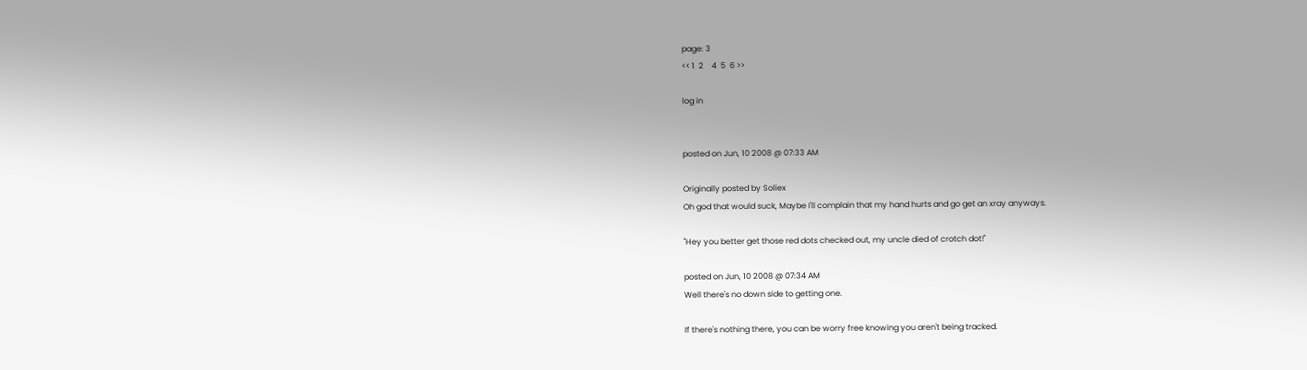page: 3
<< 1  2    4  5  6 >>

log in


posted on Jun, 10 2008 @ 07:33 AM

Originally posted by Soliex
Oh god that would suck, Maybe I'll complain that my hand hurts and go get an xray anyways.

"Hey you better get those red dots checked out, my uncle died of crotch dot!"

posted on Jun, 10 2008 @ 07:34 AM
Well there's no down side to getting one.

If there's nothing there, you can be worry free knowing you aren't being tracked.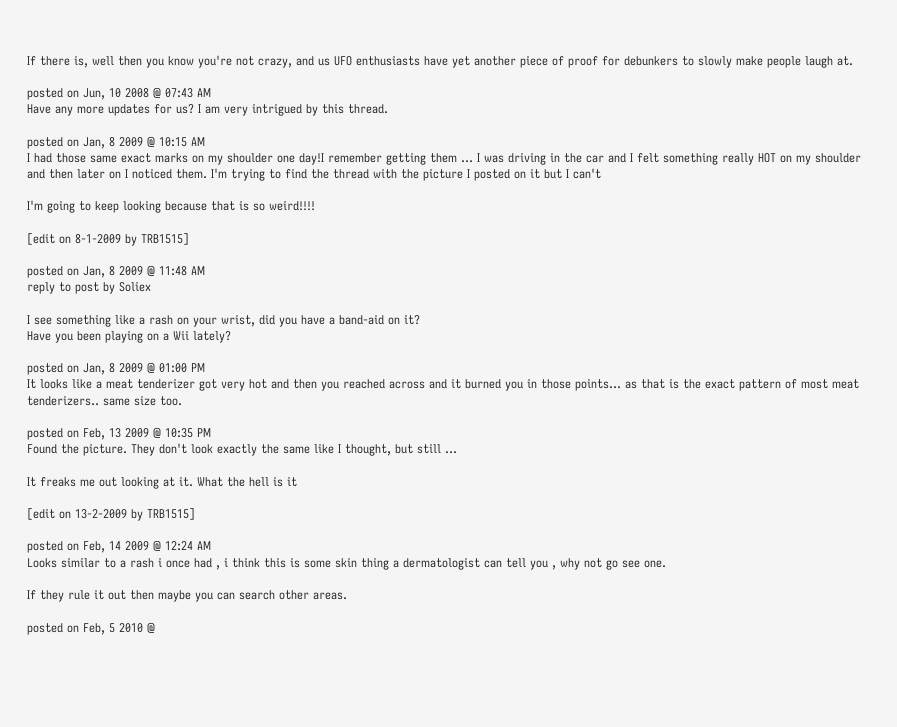If there is, well then you know you're not crazy, and us UFO enthusiasts have yet another piece of proof for debunkers to slowly make people laugh at.

posted on Jun, 10 2008 @ 07:43 AM
Have any more updates for us? I am very intrigued by this thread.

posted on Jan, 8 2009 @ 10:15 AM
I had those same exact marks on my shoulder one day!I remember getting them ... I was driving in the car and I felt something really HOT on my shoulder and then later on I noticed them. I'm trying to find the thread with the picture I posted on it but I can't

I'm going to keep looking because that is so weird!!!!

[edit on 8-1-2009 by TRB1515]

posted on Jan, 8 2009 @ 11:48 AM
reply to post by Soliex

I see something like a rash on your wrist, did you have a band-aid on it?
Have you been playing on a Wii lately?

posted on Jan, 8 2009 @ 01:00 PM
It looks like a meat tenderizer got very hot and then you reached across and it burned you in those points... as that is the exact pattern of most meat tenderizers.. same size too.

posted on Feb, 13 2009 @ 10:35 PM
Found the picture. They don't look exactly the same like I thought, but still ...

It freaks me out looking at it. What the hell is it

[edit on 13-2-2009 by TRB1515]

posted on Feb, 14 2009 @ 12:24 AM
Looks similar to a rash i once had , i think this is some skin thing a dermatologist can tell you , why not go see one.

If they rule it out then maybe you can search other areas.

posted on Feb, 5 2010 @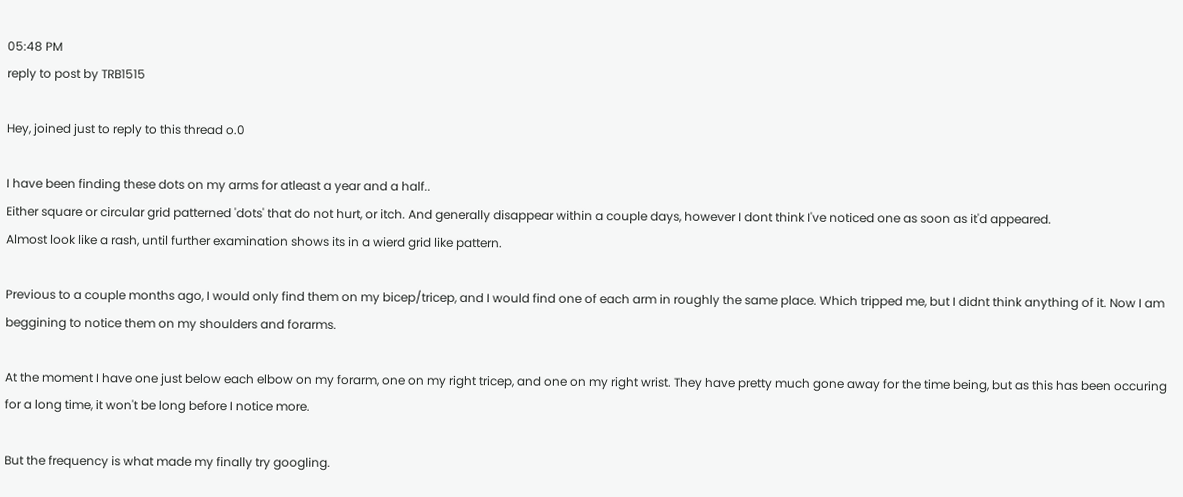05:48 PM
reply to post by TRB1515

Hey, joined just to reply to this thread o.0

I have been finding these dots on my arms for atleast a year and a half..
Either square or circular grid patterned 'dots' that do not hurt, or itch. And generally disappear within a couple days, however I dont think I've noticed one as soon as it'd appeared.
Almost look like a rash, until further examination shows its in a wierd grid like pattern.

Previous to a couple months ago, I would only find them on my bicep/tricep, and I would find one of each arm in roughly the same place. Which tripped me, but I didnt think anything of it. Now I am beggining to notice them on my shoulders and forarms.

At the moment I have one just below each elbow on my forarm, one on my right tricep, and one on my right wrist. They have pretty much gone away for the time being, but as this has been occuring for a long time, it won't be long before I notice more.

But the frequency is what made my finally try googling.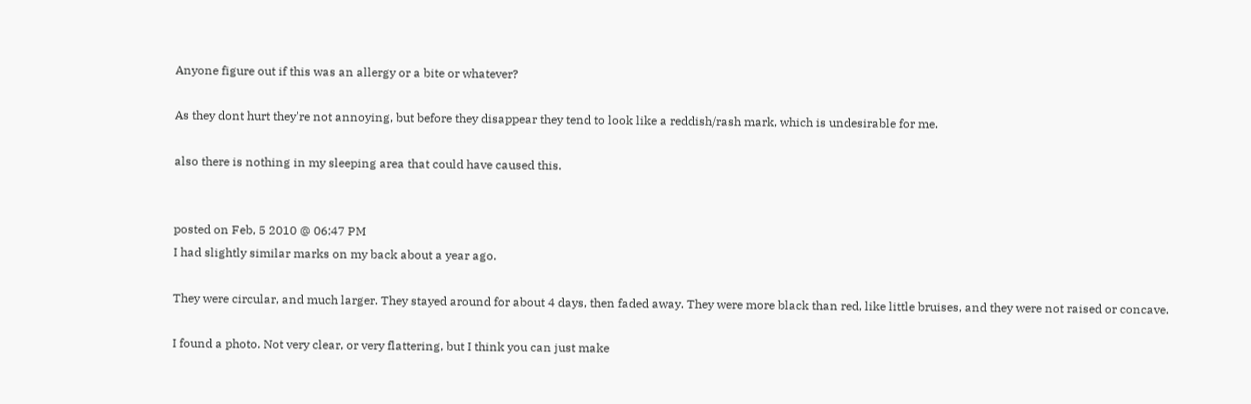Anyone figure out if this was an allergy or a bite or whatever?

As they dont hurt they're not annoying, but before they disappear they tend to look like a reddish/rash mark, which is undesirable for me.

also there is nothing in my sleeping area that could have caused this.


posted on Feb, 5 2010 @ 06:47 PM
I had slightly similar marks on my back about a year ago.

They were circular, and much larger. They stayed around for about 4 days, then faded away. They were more black than red, like little bruises, and they were not raised or concave.

I found a photo. Not very clear, or very flattering, but I think you can just make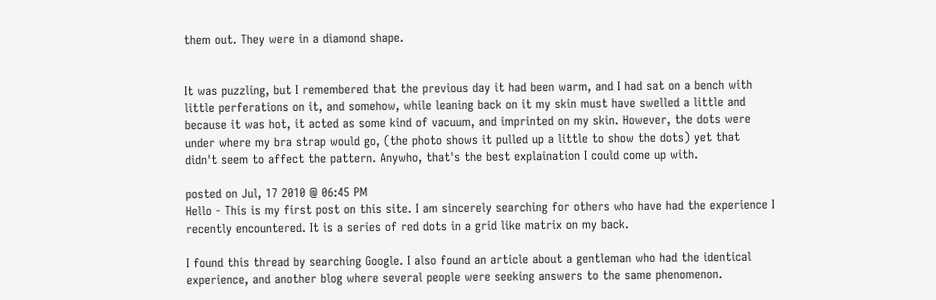them out. They were in a diamond shape.


It was puzzling, but I remembered that the previous day it had been warm, and I had sat on a bench with little perferations on it, and somehow, while leaning back on it my skin must have swelled a little and because it was hot, it acted as some kind of vacuum, and imprinted on my skin. However, the dots were under where my bra strap would go, (the photo shows it pulled up a little to show the dots) yet that didn't seem to affect the pattern. Anywho, that's the best explaination I could come up with.

posted on Jul, 17 2010 @ 06:45 PM
Hello - This is my first post on this site. I am sincerely searching for others who have had the experience I recently encountered. It is a series of red dots in a grid like matrix on my back.

I found this thread by searching Google. I also found an article about a gentleman who had the identical experience, and another blog where several people were seeking answers to the same phenomenon.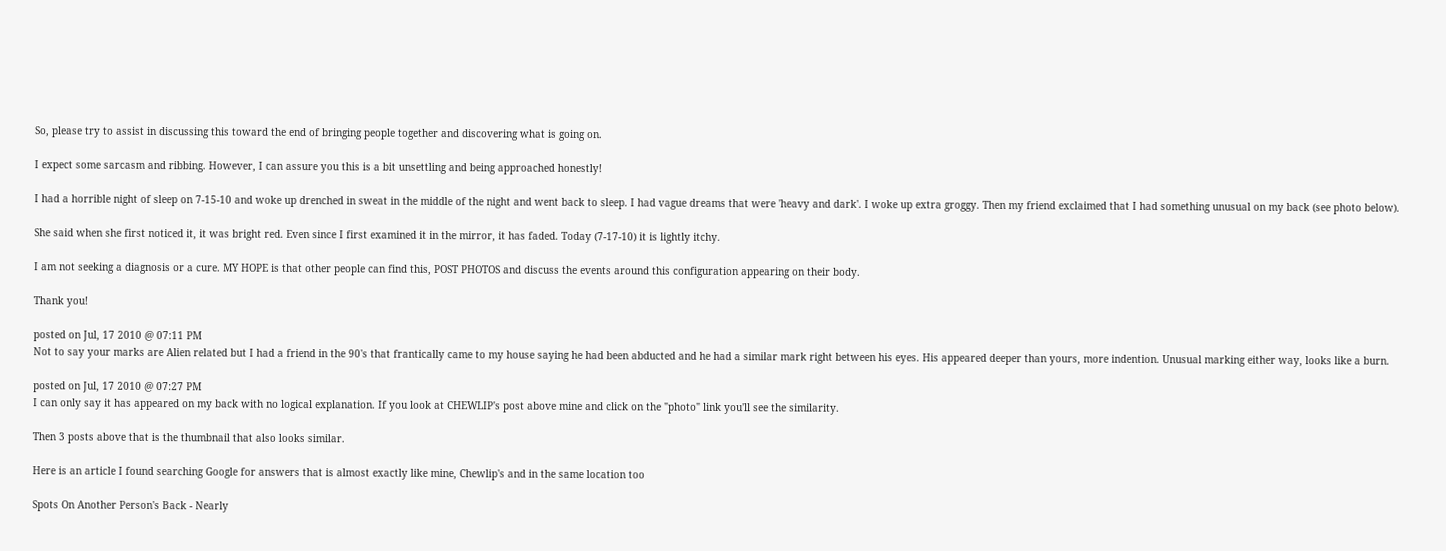So, please try to assist in discussing this toward the end of bringing people together and discovering what is going on.

I expect some sarcasm and ribbing. However, I can assure you this is a bit unsettling and being approached honestly!

I had a horrible night of sleep on 7-15-10 and woke up drenched in sweat in the middle of the night and went back to sleep. I had vague dreams that were 'heavy and dark'. I woke up extra groggy. Then my friend exclaimed that I had something unusual on my back (see photo below).

She said when she first noticed it, it was bright red. Even since I first examined it in the mirror, it has faded. Today (7-17-10) it is lightly itchy.

I am not seeking a diagnosis or a cure. MY HOPE is that other people can find this, POST PHOTOS and discuss the events around this configuration appearing on their body.

Thank you!

posted on Jul, 17 2010 @ 07:11 PM
Not to say your marks are Alien related but I had a friend in the 90's that frantically came to my house saying he had been abducted and he had a similar mark right between his eyes. His appeared deeper than yours, more indention. Unusual marking either way, looks like a burn.

posted on Jul, 17 2010 @ 07:27 PM
I can only say it has appeared on my back with no logical explanation. If you look at CHEWLIP's post above mine and click on the "photo" link you'll see the similarity.

Then 3 posts above that is the thumbnail that also looks similar.

Here is an article I found searching Google for answers that is almost exactly like mine, Chewlip's and in the same location too

Spots On Another Person's Back - Nearly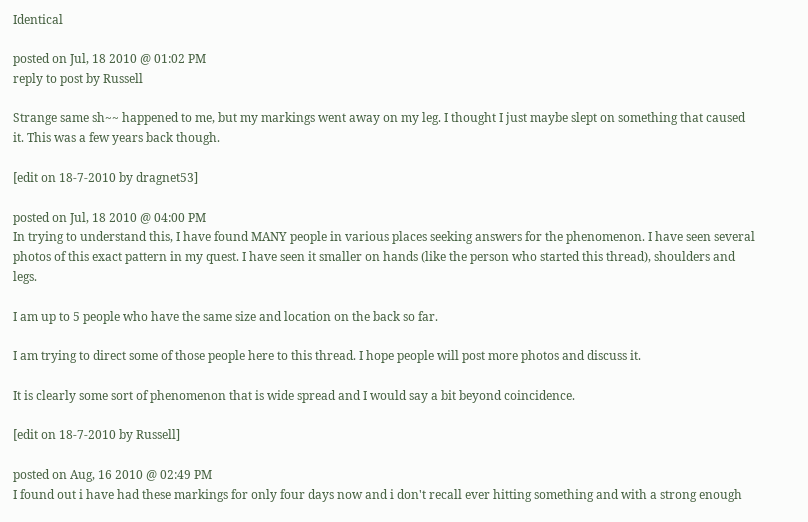Identical

posted on Jul, 18 2010 @ 01:02 PM
reply to post by Russell

Strange same sh~~ happened to me, but my markings went away on my leg. I thought I just maybe slept on something that caused it. This was a few years back though.

[edit on 18-7-2010 by dragnet53]

posted on Jul, 18 2010 @ 04:00 PM
In trying to understand this, I have found MANY people in various places seeking answers for the phenomenon. I have seen several photos of this exact pattern in my quest. I have seen it smaller on hands (like the person who started this thread), shoulders and legs.

I am up to 5 people who have the same size and location on the back so far.

I am trying to direct some of those people here to this thread. I hope people will post more photos and discuss it.

It is clearly some sort of phenomenon that is wide spread and I would say a bit beyond coincidence.

[edit on 18-7-2010 by Russell]

posted on Aug, 16 2010 @ 02:49 PM
I found out i have had these markings for only four days now and i don't recall ever hitting something and with a strong enough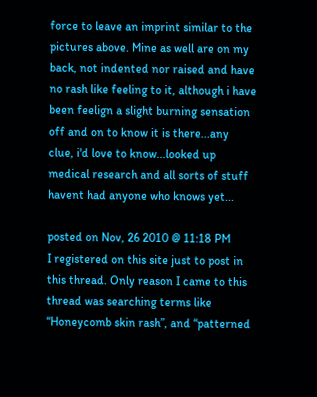force to leave an imprint similar to the pictures above. Mine as well are on my back, not indented nor raised and have no rash like feeling to it, although i have been feelign a slight burning sensation off and on to know it is there...any clue, i'd love to know...looked up medical research and all sorts of stuff havent had anyone who knows yet...

posted on Nov, 26 2010 @ 11:18 PM
I registered on this site just to post in this thread. Only reason I came to this thread was searching terms like “Honeycomb skin rash”, and “patterned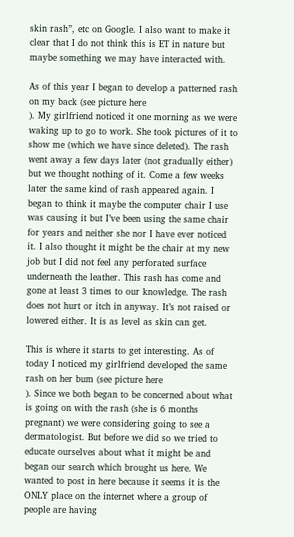skin rash”, etc on Google. I also want to make it clear that I do not think this is ET in nature but maybe something we may have interacted with.

As of this year I began to develop a patterned rash on my back (see picture here
). My girlfriend noticed it one morning as we were waking up to go to work. She took pictures of it to show me (which we have since deleted). The rash went away a few days later (not gradually either) but we thought nothing of it. Come a few weeks later the same kind of rash appeared again. I began to think it maybe the computer chair I use was causing it but I’ve been using the same chair for years and neither she nor I have ever noticed it. I also thought it might be the chair at my new job but I did not feel any perforated surface underneath the leather. This rash has come and gone at least 3 times to our knowledge. The rash does not hurt or itch in anyway. It’s not raised or lowered either. It is as level as skin can get.

This is where it starts to get interesting. As of today I noticed my girlfriend developed the same rash on her bum (see picture here
). Since we both began to be concerned about what is going on with the rash (she is 6 months pregnant) we were considering going to see a dermatologist. But before we did so we tried to educate ourselves about what it might be and began our search which brought us here. We wanted to post in here because it seems it is the ONLY place on the internet where a group of people are having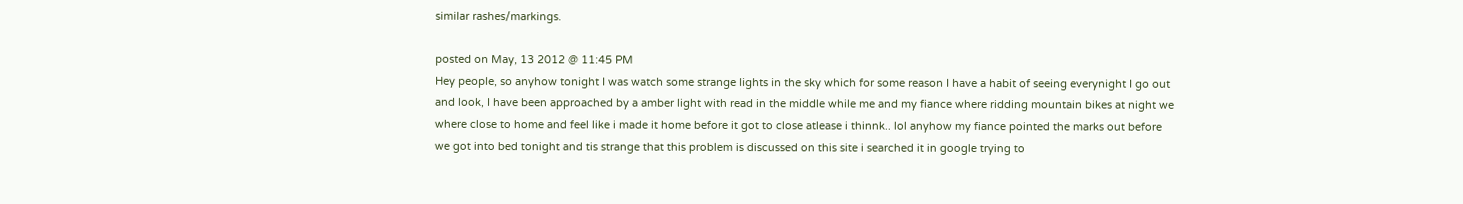similar rashes/markings.

posted on May, 13 2012 @ 11:45 PM
Hey people, so anyhow tonight I was watch some strange lights in the sky which for some reason I have a habit of seeing everynight I go out and look, I have been approached by a amber light with read in the middle while me and my fiance where ridding mountain bikes at night we where close to home and feel like i made it home before it got to close atlease i thinnk.. lol anyhow my fiance pointed the marks out before we got into bed tonight and tis strange that this problem is discussed on this site i searched it in google trying to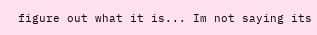figure out what it is... Im not saying its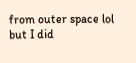from outer space lol but I did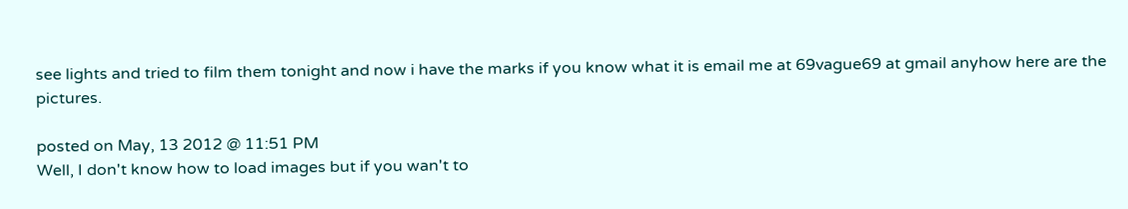see lights and tried to film them tonight and now i have the marks if you know what it is email me at 69vague69 at gmail anyhow here are the pictures.

posted on May, 13 2012 @ 11:51 PM
Well, I don't know how to load images but if you wan't to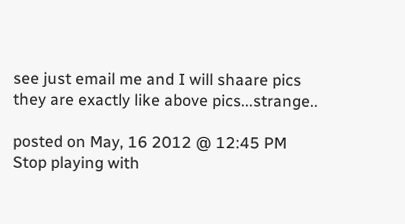see just email me and I will shaare pics they are exactly like above pics...strange..

posted on May, 16 2012 @ 12:45 PM
Stop playing with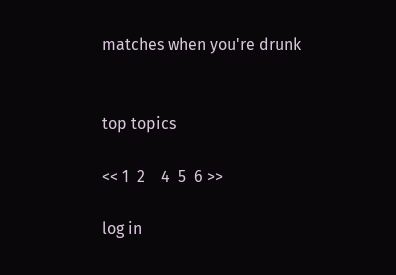matches when you're drunk


top topics

<< 1  2    4  5  6 >>

log in